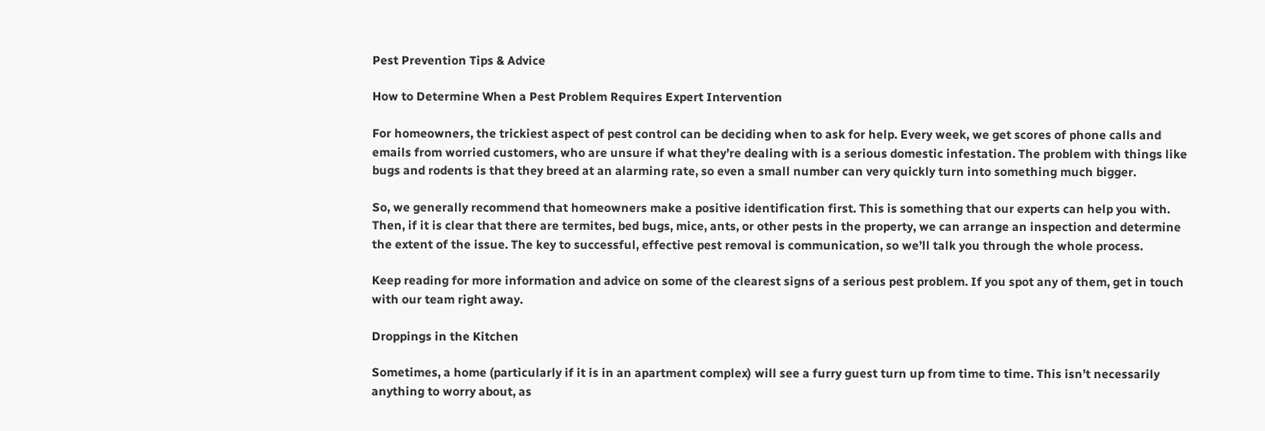Pest Prevention Tips & Advice

How to Determine When a Pest Problem Requires Expert Intervention

For homeowners, the trickiest aspect of pest control can be deciding when to ask for help. Every week, we get scores of phone calls and emails from worried customers, who are unsure if what they’re dealing with is a serious domestic infestation. The problem with things like bugs and rodents is that they breed at an alarming rate, so even a small number can very quickly turn into something much bigger.

So, we generally recommend that homeowners make a positive identification first. This is something that our experts can help you with. Then, if it is clear that there are termites, bed bugs, mice, ants, or other pests in the property, we can arrange an inspection and determine the extent of the issue. The key to successful, effective pest removal is communication, so we’ll talk you through the whole process.

Keep reading for more information and advice on some of the clearest signs of a serious pest problem. If you spot any of them, get in touch with our team right away.

Droppings in the Kitchen

Sometimes, a home (particularly if it is in an apartment complex) will see a furry guest turn up from time to time. This isn’t necessarily anything to worry about, as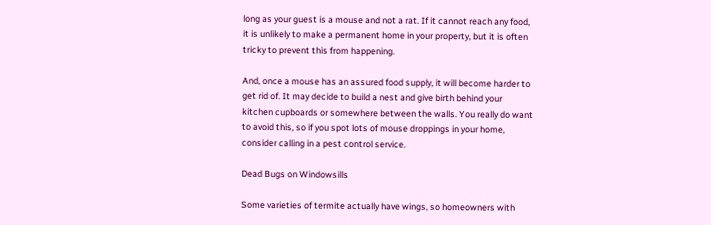long as your guest is a mouse and not a rat. If it cannot reach any food, it is unlikely to make a permanent home in your property, but it is often tricky to prevent this from happening.

And, once a mouse has an assured food supply, it will become harder to get rid of. It may decide to build a nest and give birth behind your kitchen cupboards or somewhere between the walls. You really do want to avoid this, so if you spot lots of mouse droppings in your home, consider calling in a pest control service.

Dead Bugs on Windowsills

Some varieties of termite actually have wings, so homeowners with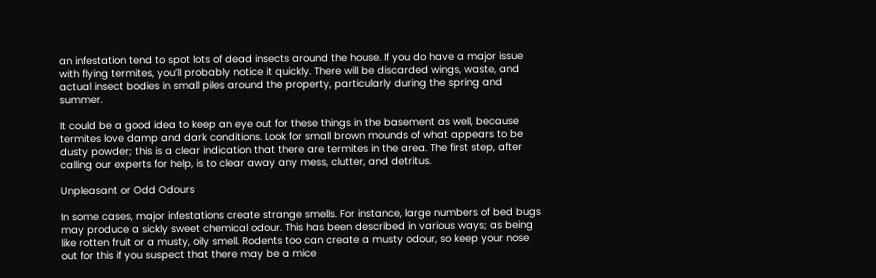an infestation tend to spot lots of dead insects around the house. If you do have a major issue with flying termites, you’ll probably notice it quickly. There will be discarded wings, waste, and actual insect bodies in small piles around the property, particularly during the spring and summer.

It could be a good idea to keep an eye out for these things in the basement as well, because termites love damp and dark conditions. Look for small brown mounds of what appears to be dusty powder; this is a clear indication that there are termites in the area. The first step, after calling our experts for help, is to clear away any mess, clutter, and detritus.

Unpleasant or Odd Odours

In some cases, major infestations create strange smells. For instance, large numbers of bed bugs may produce a sickly sweet chemical odour. This has been described in various ways; as being like rotten fruit or a musty, oily smell. Rodents too can create a musty odour, so keep your nose out for this if you suspect that there may be a mice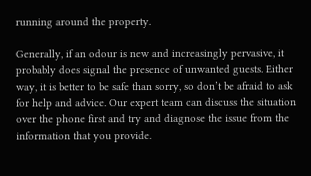running around the property.

Generally, if an odour is new and increasingly pervasive, it probably does signal the presence of unwanted guests. Either way, it is better to be safe than sorry, so don’t be afraid to ask for help and advice. Our expert team can discuss the situation over the phone first and try and diagnose the issue from the information that you provide.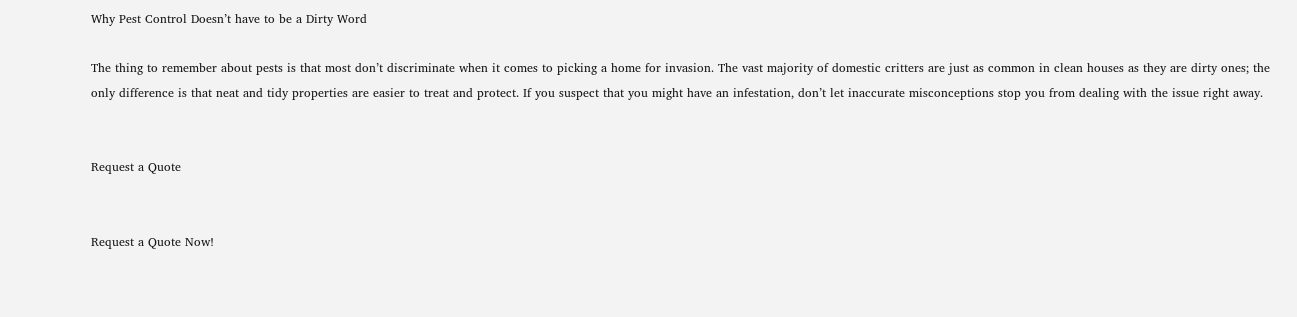Why Pest Control Doesn’t have to be a Dirty Word

The thing to remember about pests is that most don’t discriminate when it comes to picking a home for invasion. The vast majority of domestic critters are just as common in clean houses as they are dirty ones; the only difference is that neat and tidy properties are easier to treat and protect. If you suspect that you might have an infestation, don’t let inaccurate misconceptions stop you from dealing with the issue right away.


Request a Quote


Request a Quote Now!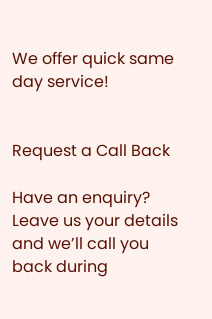We offer quick same day service!


Request a Call Back

Have an enquiry? Leave us your details and we’ll call you back during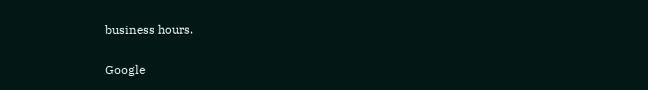business hours.

Google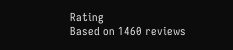Rating
Based on 1460 reviews